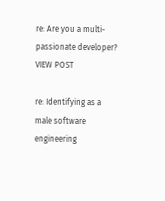re: Are you a multi-passionate developer? VIEW POST

re: Identifying as a male software engineering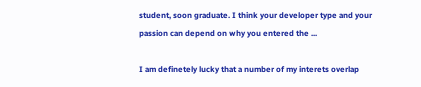student, soon graduate. I think your developer type and your passion can depend on why you entered the ...

I am definetely lucky that a number of my interets overlap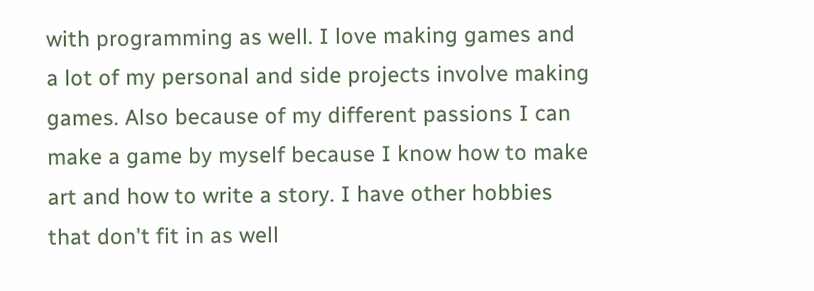with programming as well. I love making games and a lot of my personal and side projects involve making games. Also because of my different passions I can make a game by myself because I know how to make art and how to write a story. I have other hobbies that don't fit in as well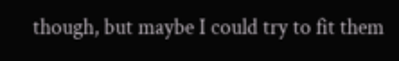though, but maybe I could try to fit them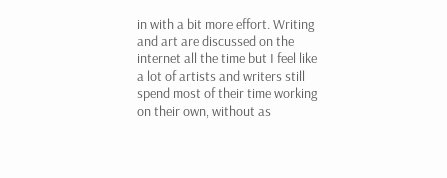in with a bit more effort. Writing and art are discussed on the internet all the time but I feel like a lot of artists and writers still spend most of their time working on their own, without as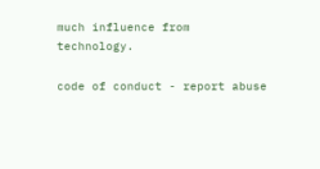much influence from technology.

code of conduct - report abuse